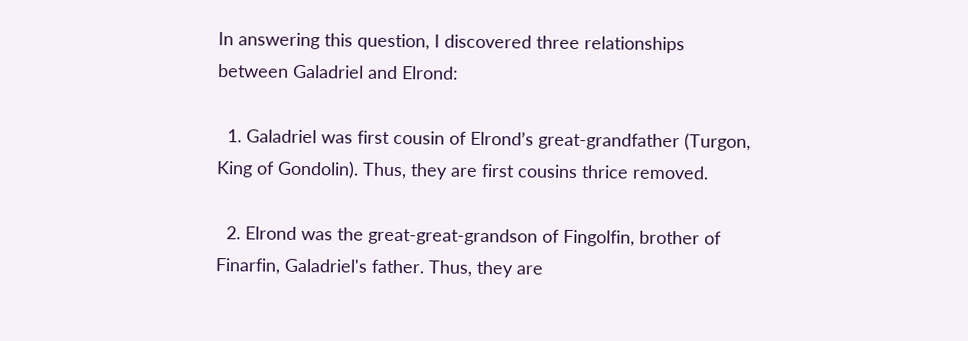In answering this question, I discovered three relationships between Galadriel and Elrond:

  1. Galadriel was first cousin of Elrond’s great-grandfather (Turgon, King of Gondolin). Thus, they are first cousins thrice removed.

  2. Elrond was the great-great-grandson of Fingolfin, brother of Finarfin, Galadriel's father. Thus, they are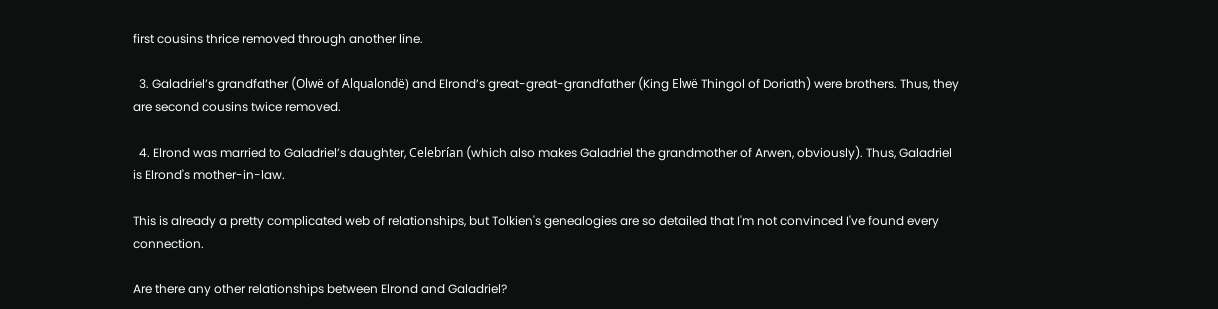first cousins thrice removed through another line.

  3. Galadriel’s grandfather (Olwë of Alqualondë) and Elrond’s great-great-grandfather (King Elwë Thingol of Doriath) were brothers. Thus, they are second cousins twice removed.

  4. Elrond was married to Galadriel’s daughter, Celebrían (which also makes Galadriel the grandmother of Arwen, obviously). Thus, Galadriel is Elrond's mother-in-law.

This is already a pretty complicated web of relationships, but Tolkien's genealogies are so detailed that I'm not convinced I've found every connection.

Are there any other relationships between Elrond and Galadriel?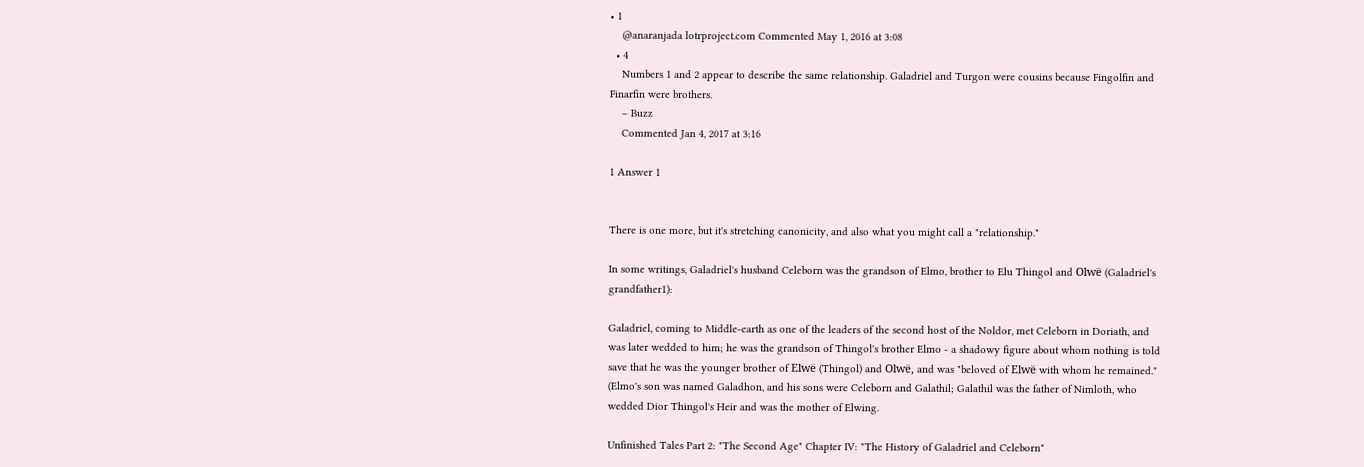• 1
    @anaranjada lotrproject.com Commented May 1, 2016 at 3:08
  • 4
    Numbers 1 and 2 appear to describe the same relationship. Galadriel and Turgon were cousins because Fingolfin and Finarfin were brothers.
    – Buzz
    Commented Jan 4, 2017 at 3:16

1 Answer 1


There is one more, but it's stretching canonicity, and also what you might call a "relationship."

In some writings, Galadriel's husband Celeborn was the grandson of Elmo, brother to Elu Thingol and Olwë (Galadriel's grandfather1):

Galadriel, coming to Middle-earth as one of the leaders of the second host of the Noldor, met Celeborn in Doriath, and was later wedded to him; he was the grandson of Thingol's brother Elmo - a shadowy figure about whom nothing is told save that he was the younger brother of Elwë (Thingol) and Olwë, and was "beloved of Elwë with whom he remained." (Elmo's son was named Galadhon, and his sons were Celeborn and Galathil; Galathil was the father of Nimloth, who wedded Dior Thingol's Heir and was the mother of Elwing.

Unfinished Tales Part 2: "The Second Age" Chapter IV: "The History of Galadriel and Celeborn"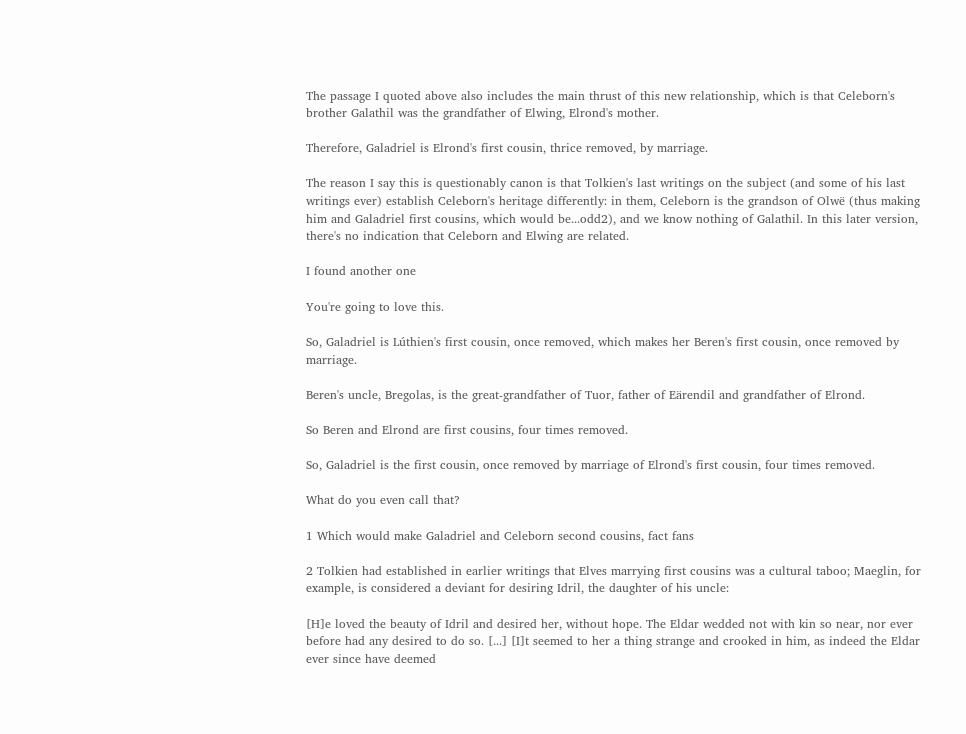The passage I quoted above also includes the main thrust of this new relationship, which is that Celeborn's brother Galathil was the grandfather of Elwing, Elrond's mother.

Therefore, Galadriel is Elrond's first cousin, thrice removed, by marriage.

The reason I say this is questionably canon is that Tolkien's last writings on the subject (and some of his last writings ever) establish Celeborn's heritage differently: in them, Celeborn is the grandson of Olwë (thus making him and Galadriel first cousins, which would be...odd2), and we know nothing of Galathil. In this later version, there's no indication that Celeborn and Elwing are related.

I found another one

You're going to love this.

So, Galadriel is Lúthien's first cousin, once removed, which makes her Beren's first cousin, once removed by marriage.

Beren's uncle, Bregolas, is the great-grandfather of Tuor, father of Eärendil and grandfather of Elrond.

So Beren and Elrond are first cousins, four times removed.

So, Galadriel is the first cousin, once removed by marriage of Elrond's first cousin, four times removed.

What do you even call that?

1 Which would make Galadriel and Celeborn second cousins, fact fans

2 Tolkien had established in earlier writings that Elves marrying first cousins was a cultural taboo; Maeglin, for example, is considered a deviant for desiring Idril, the daughter of his uncle:

[H]e loved the beauty of Idril and desired her, without hope. The Eldar wedded not with kin so near, nor ever before had any desired to do so. [...] [I]t seemed to her a thing strange and crooked in him, as indeed the Eldar ever since have deemed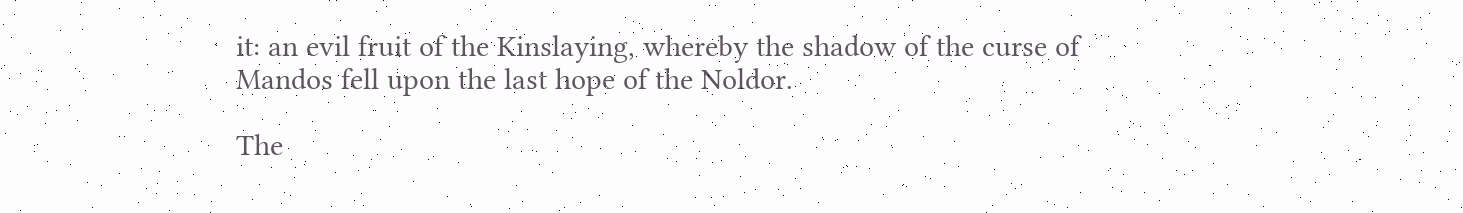it: an evil fruit of the Kinslaying, whereby the shadow of the curse of Mandos fell upon the last hope of the Noldor.

The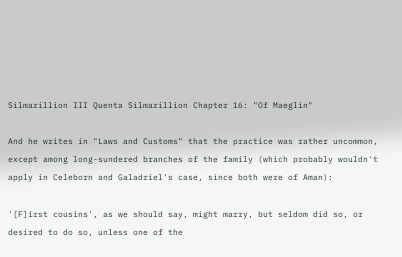Silmarillion III Quenta Silmarillion Chapter 16: "Of Maeglin"

And he writes in "Laws and Customs" that the practice was rather uncommon, except among long-sundered branches of the family (which probably wouldn't apply in Celeborn and Galadriel's case, since both were of Aman):

'[F]irst cousins', as we should say, might marry, but seldom did so, or desired to do so, unless one of the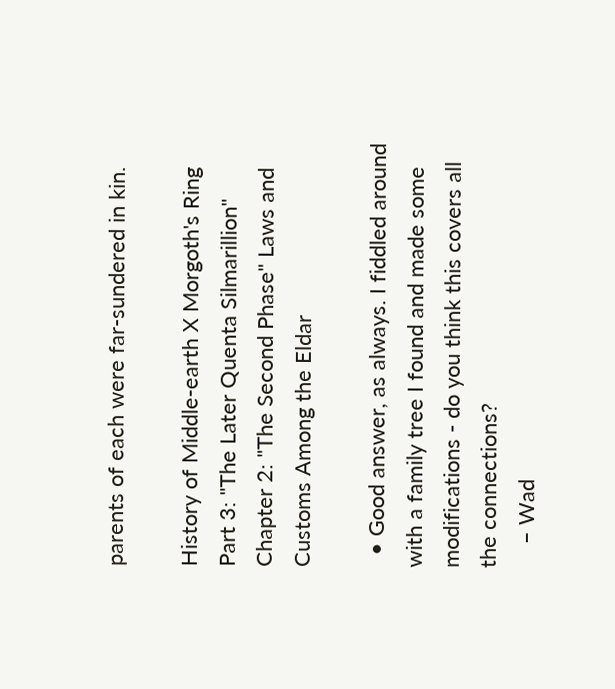parents of each were far-sundered in kin.

History of Middle-earth X Morgoth's Ring Part 3: "The Later Quenta Silmarillion" Chapter 2: "The Second Phase" Laws and Customs Among the Eldar

  • Good answer, as always. I fiddled around with a family tree I found and made some modifications - do you think this covers all the connections?
    – Wad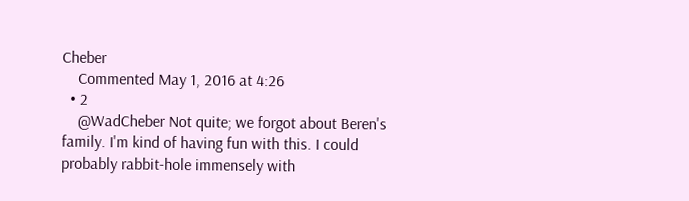Cheber
    Commented May 1, 2016 at 4:26
  • 2
    @WadCheber Not quite; we forgot about Beren's family. I'm kind of having fun with this. I could probably rabbit-hole immensely with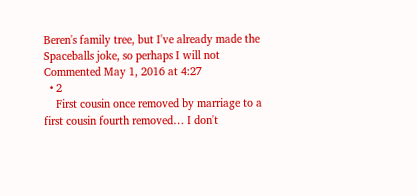Beren's family tree, but I've already made the Spaceballs joke, so perhaps I will not Commented May 1, 2016 at 4:27
  • 2
    First cousin once removed by marriage to a first cousin fourth removed… I don't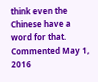think even the Chinese have a word for that. Commented May 1, 2016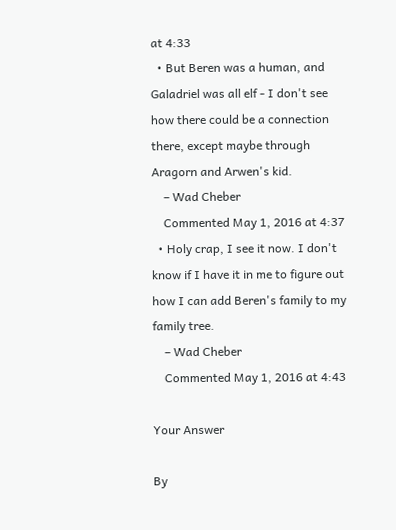at 4:33
  • But Beren was a human, and Galadriel was all elf - I don't see how there could be a connection there, except maybe through Aragorn and Arwen's kid.
    – Wad Cheber
    Commented May 1, 2016 at 4:37
  • Holy crap, I see it now. I don't know if I have it in me to figure out how I can add Beren's family to my family tree.
    – Wad Cheber
    Commented May 1, 2016 at 4:43

Your Answer

By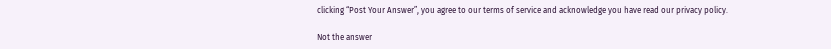clicking “Post Your Answer”, you agree to our terms of service and acknowledge you have read our privacy policy.

Not the answer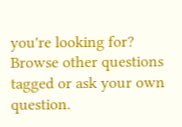you're looking for? Browse other questions tagged or ask your own question.